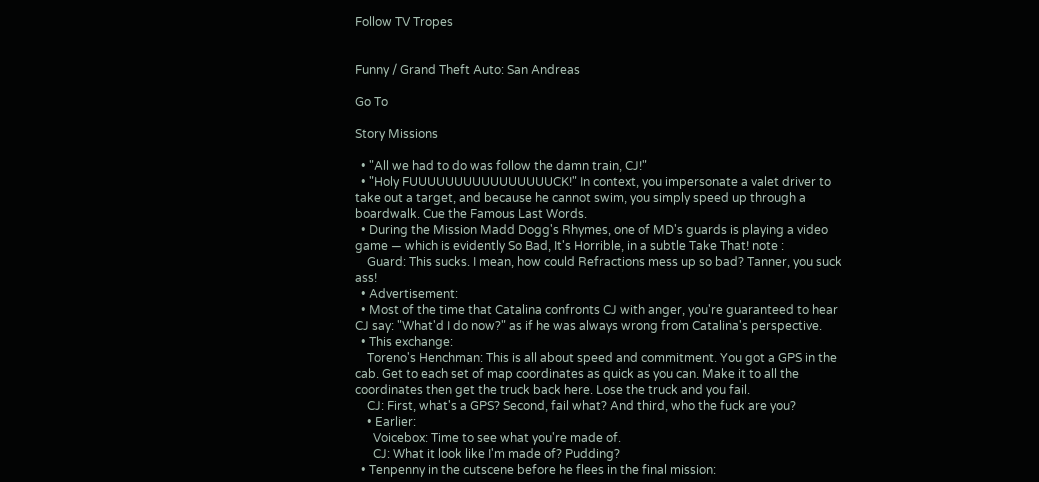Follow TV Tropes


Funny / Grand Theft Auto: San Andreas

Go To

Story Missions

  • "All we had to do was follow the damn train, CJ!"
  • "Holy FUUUUUUUUUUUUUUUUCK!" In context, you impersonate a valet driver to take out a target, and because he cannot swim, you simply speed up through a boardwalk. Cue the Famous Last Words.
  • During the Mission Madd Dogg's Rhymes, one of MD's guards is playing a video game — which is evidently So Bad, It's Horrible, in a subtle Take That! note :
    Guard: This sucks. I mean, how could Refractions mess up so bad? Tanner, you suck ass!
  • Advertisement:
  • Most of the time that Catalina confronts CJ with anger, you're guaranteed to hear CJ say: "What'd I do now?" as if he was always wrong from Catalina's perspective.
  • This exchange:
    Toreno's Henchman: This is all about speed and commitment. You got a GPS in the cab. Get to each set of map coordinates as quick as you can. Make it to all the coordinates then get the truck back here. Lose the truck and you fail.
    CJ: First, what's a GPS? Second, fail what? And third, who the fuck are you?
    • Earlier:
      Voicebox: Time to see what you're made of.
      CJ: What it look like I'm made of? Pudding?
  • Tenpenny in the cutscene before he flees in the final mission: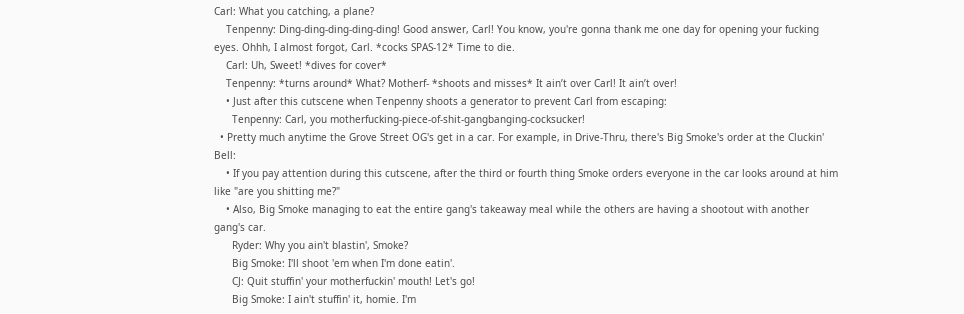Carl: What you catching, a plane?
    Tenpenny: Ding-ding-ding-ding-ding! Good answer, Carl! You know, you're gonna thank me one day for opening your fucking eyes. Ohhh, I almost forgot, Carl. *cocks SPAS-12* Time to die.
    Carl: Uh, Sweet! *dives for cover*
    Tenpenny: *turns around* What? Motherf- *shoots and misses* It ain’t over Carl! It ain’t over!
    • Just after this cutscene when Tenpenny shoots a generator to prevent Carl from escaping:
      Tenpenny: Carl, you motherfucking-piece-of-shit-gangbanging-cocksucker!
  • Pretty much anytime the Grove Street OG's get in a car. For example, in Drive-Thru, there's Big Smoke's order at the Cluckin' Bell:
    • If you pay attention during this cutscene, after the third or fourth thing Smoke orders everyone in the car looks around at him like "are you shitting me?"
    • Also, Big Smoke managing to eat the entire gang's takeaway meal while the others are having a shootout with another gang's car.
      Ryder: Why you ain't blastin', Smoke?
      Big Smoke: I'll shoot 'em when I'm done eatin'.
      CJ: Quit stuffin' your motherfuckin' mouth! Let's go!
      Big Smoke: I ain't stuffin' it, homie. I'm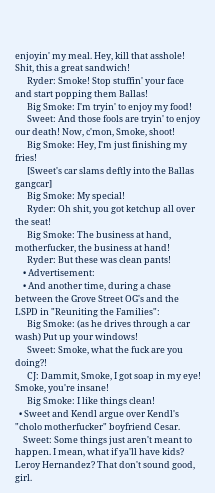enjoyin' my meal. Hey, kill that asshole! Shit, this a great sandwich!
      Ryder: Smoke! Stop stuffin' your face and start popping them Ballas!
      Big Smoke: I'm tryin' to enjoy my food!
      Sweet: And those fools are tryin' to enjoy our death! Now, c'mon, Smoke, shoot!
      Big Smoke: Hey, I'm just finishing my fries!
      [Sweet's car slams deftly into the Ballas gangcar]
      Big Smoke: My special!
      Ryder: Oh shit, you got ketchup all over the seat!
      Big Smoke: The business at hand, motherfucker, the business at hand!
      Ryder: But these was clean pants!
    • Advertisement:
    • And another time, during a chase between the Grove Street OG's and the LSPD in "Reuniting the Families":
      Big Smoke: (as he drives through a car wash) Put up your windows!
      Sweet: Smoke, what the fuck are you doing?!
      CJ: Dammit, Smoke, I got soap in my eye! Smoke, you're insane!
      Big Smoke: I like things clean!
  • Sweet and Kendl argue over Kendl's "cholo motherfucker" boyfriend Cesar.
    Sweet: Some things just aren't meant to happen. I mean, what if ya'll have kids? Leroy Hernandez? That don't sound good, girl.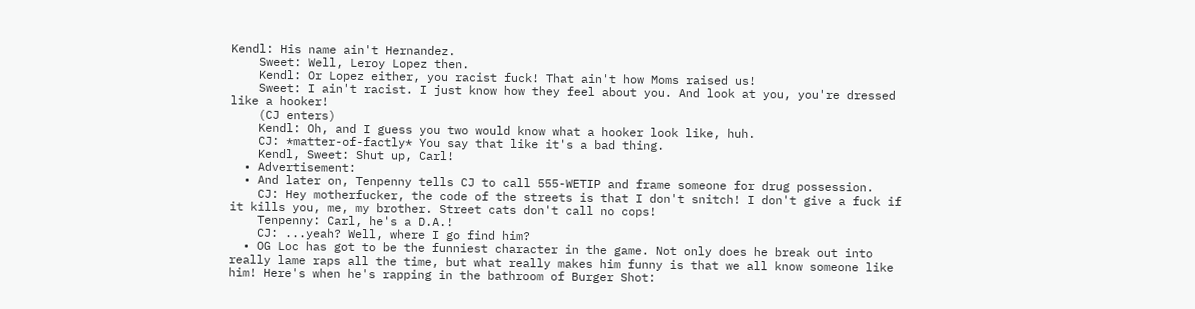Kendl: His name ain't Hernandez.
    Sweet: Well, Leroy Lopez then.
    Kendl: Or Lopez either, you racist fuck! That ain't how Moms raised us!
    Sweet: I ain't racist. I just know how they feel about you. And look at you, you're dressed like a hooker!
    (CJ enters)
    Kendl: Oh, and I guess you two would know what a hooker look like, huh.
    CJ: *matter-of-factly* You say that like it's a bad thing.
    Kendl, Sweet: Shut up, Carl!
  • Advertisement:
  • And later on, Tenpenny tells CJ to call 555-WETIP and frame someone for drug possession.
    CJ: Hey motherfucker, the code of the streets is that I don't snitch! I don't give a fuck if it kills you, me, my brother. Street cats don't call no cops!
    Tenpenny: Carl, he's a D.A.!
    CJ: ...yeah? Well, where I go find him?
  • OG Loc has got to be the funniest character in the game. Not only does he break out into really lame raps all the time, but what really makes him funny is that we all know someone like him! Here's when he's rapping in the bathroom of Burger Shot: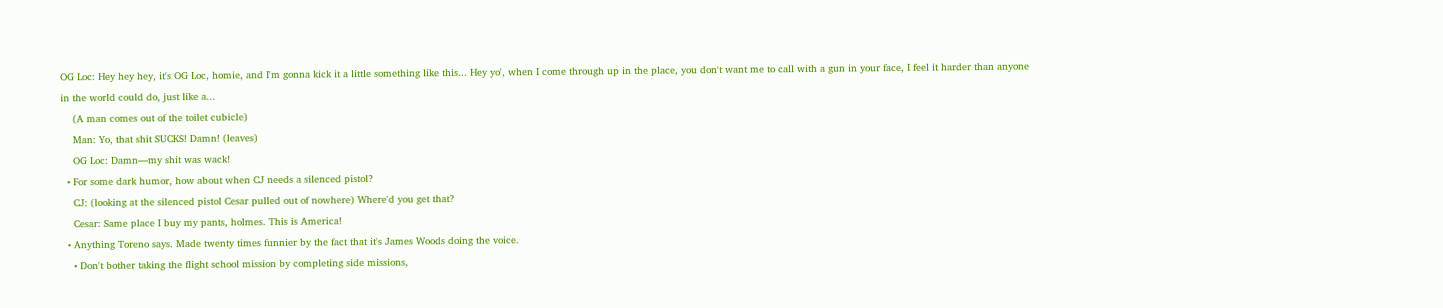OG Loc: Hey hey hey, it's OG Loc, homie, and I'm gonna kick it a little something like this... Hey yo', when I come through up in the place, you don't want me to call with a gun in your face, I feel it harder than anyone in the world could do, just like a...
    (A man comes out of the toilet cubicle)
    Man: Yo, that shit SUCKS! Damn! (leaves)
    OG Loc: Damn—my shit was wack!
  • For some dark humor, how about when CJ needs a silenced pistol?
    CJ: (looking at the silenced pistol Cesar pulled out of nowhere) Where'd you get that?
    Cesar: Same place I buy my pants, holmes. This is America!
  • Anything Toreno says. Made twenty times funnier by the fact that it's James Woods doing the voice.
    • Don't bother taking the flight school mission by completing side missions,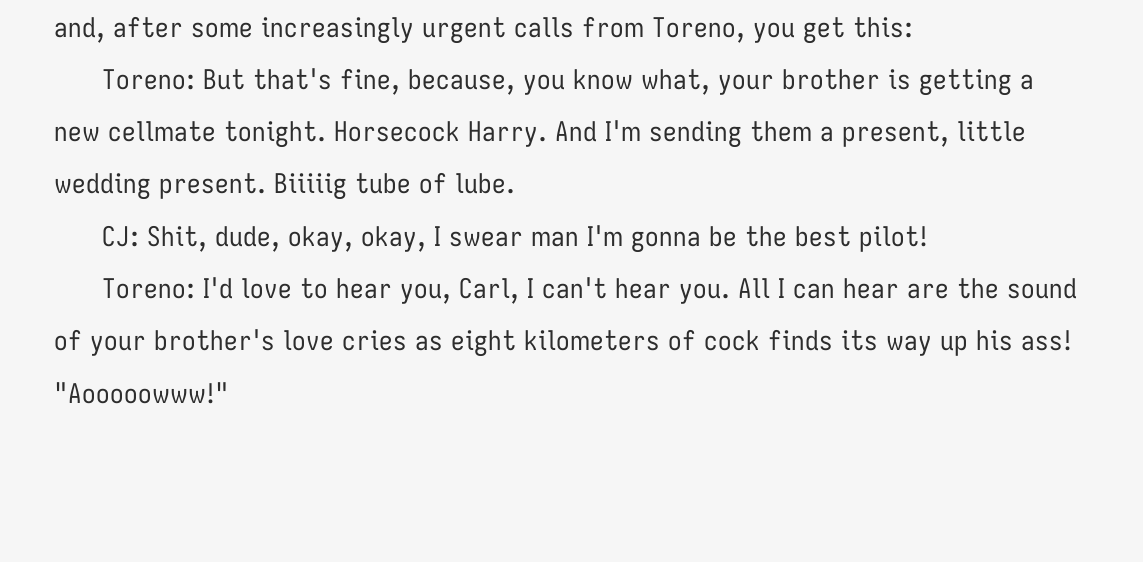and, after some increasingly urgent calls from Toreno, you get this:
      Toreno: But that's fine, because, you know what, your brother is getting a new cellmate tonight. Horsecock Harry. And I'm sending them a present, little wedding present. Biiiiig tube of lube.
      CJ: Shit, dude, okay, okay, I swear man I'm gonna be the best pilot!
      Toreno: I'd love to hear you, Carl, I can't hear you. All I can hear are the sound of your brother's love cries as eight kilometers of cock finds its way up his ass! "Aooooowww!"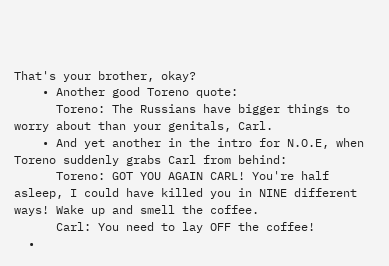That's your brother, okay?
    • Another good Toreno quote:
      Toreno: The Russians have bigger things to worry about than your genitals, Carl.
    • And yet another in the intro for N.O.E, when Toreno suddenly grabs Carl from behind:
      Toreno: GOT YOU AGAIN CARL! You're half asleep, I could have killed you in NINE different ways! Wake up and smell the coffee.
      Carl: You need to lay OFF the coffee!
  •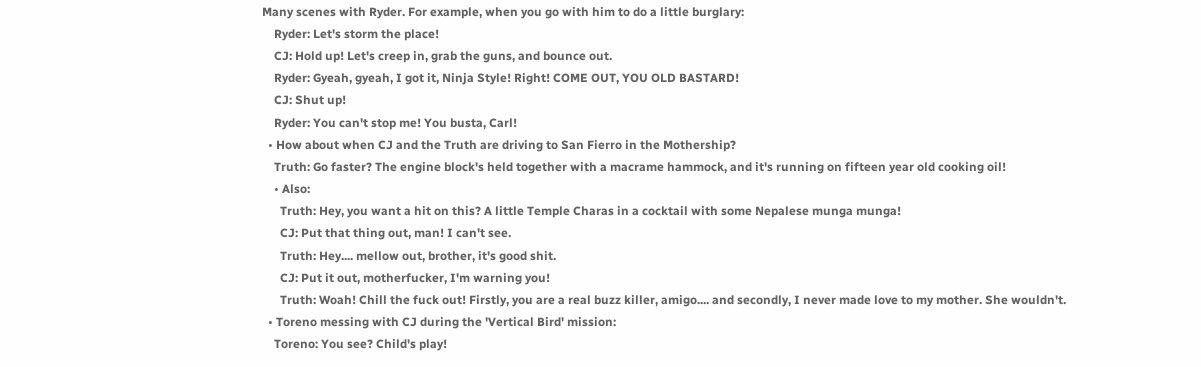Many scenes with Ryder. For example, when you go with him to do a little burglary:
    Ryder: Let's storm the place!
    CJ: Hold up! Let's creep in, grab the guns, and bounce out.
    Ryder: Gyeah, gyeah, I got it, Ninja Style! Right! COME OUT, YOU OLD BASTARD!
    CJ: Shut up!
    Ryder: You can't stop me! You busta, Carl!
  • How about when CJ and the Truth are driving to San Fierro in the Mothership?
    Truth: Go faster? The engine block's held together with a macrame hammock, and it's running on fifteen year old cooking oil!
    • Also:
      Truth: Hey, you want a hit on this? A little Temple Charas in a cocktail with some Nepalese munga munga!
      CJ: Put that thing out, man! I can't see.
      Truth: Hey.... mellow out, brother, it's good shit.
      CJ: Put it out, motherfucker, I'm warning you!
      Truth: Woah! Chill the fuck out! Firstly, you are a real buzz killer, amigo.... and secondly, I never made love to my mother. She wouldn't.
  • Toreno messing with CJ during the 'Vertical Bird' mission:
    Toreno: You see? Child's play!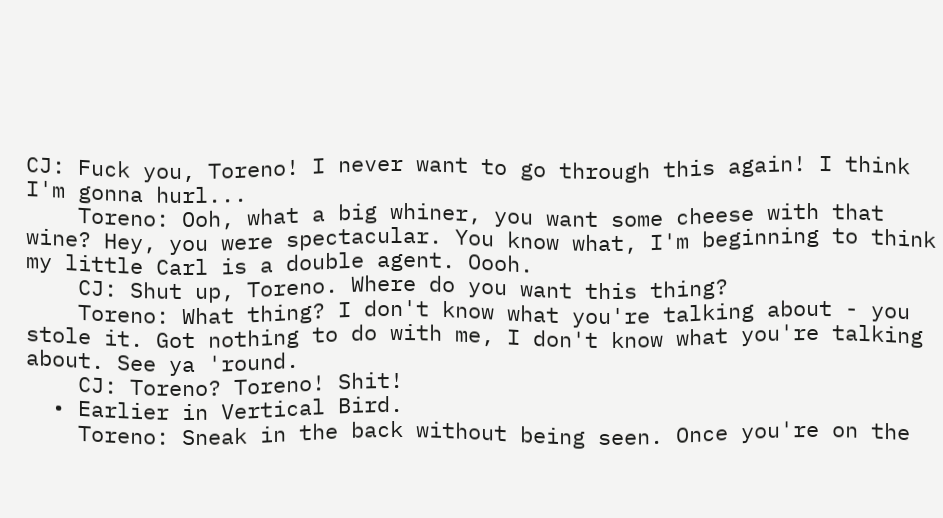CJ: Fuck you, Toreno! I never want to go through this again! I think I'm gonna hurl...
    Toreno: Ooh, what a big whiner, you want some cheese with that wine? Hey, you were spectacular. You know what, I'm beginning to think my little Carl is a double agent. Oooh.
    CJ: Shut up, Toreno. Where do you want this thing?
    Toreno: What thing? I don't know what you're talking about - you stole it. Got nothing to do with me, I don't know what you're talking about. See ya 'round.
    CJ: Toreno? Toreno! Shit!
  • Earlier in Vertical Bird.
    Toreno: Sneak in the back without being seen. Once you're on the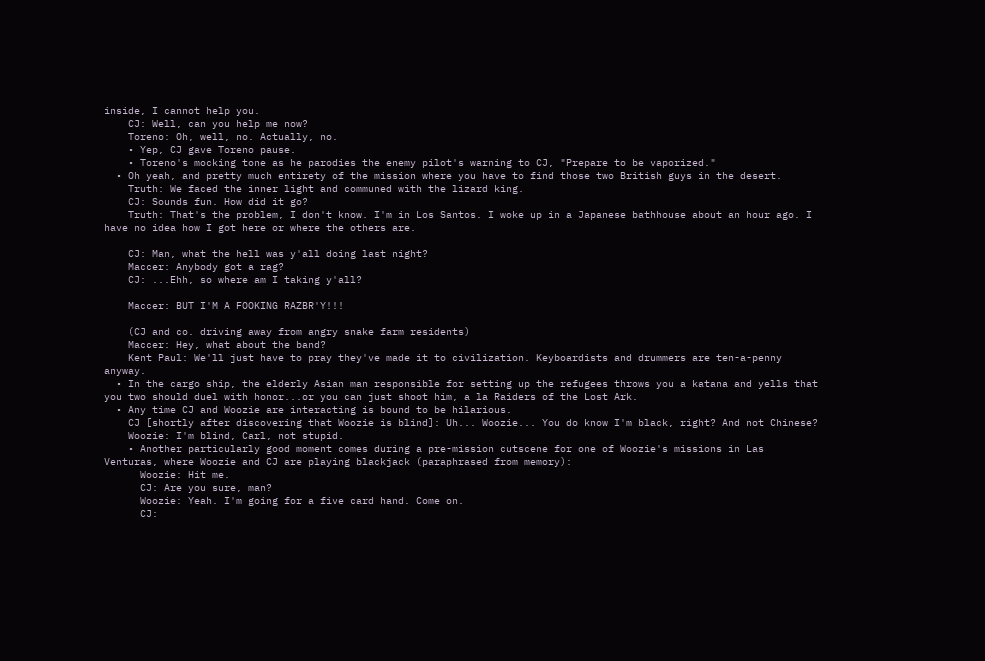inside, I cannot help you.
    CJ: Well, can you help me now?
    Toreno: Oh, well, no. Actually, no.
    • Yep, CJ gave Toreno pause.
    • Toreno's mocking tone as he parodies the enemy pilot's warning to CJ, "Prepare to be vaporized."
  • Oh yeah, and pretty much entirety of the mission where you have to find those two British guys in the desert.
    Truth: We faced the inner light and communed with the lizard king.
    CJ: Sounds fun. How did it go?
    Truth: That's the problem, I don't know. I'm in Los Santos. I woke up in a Japanese bathhouse about an hour ago. I have no idea how I got here or where the others are.

    CJ: Man, what the hell was y'all doing last night?
    Maccer: Anybody got a rag?
    CJ: ...Ehh, so where am I taking y'all?

    Maccer: BUT I'M A FOOKING RAZBR'Y!!!

    (CJ and co. driving away from angry snake farm residents)
    Maccer: Hey, what about the band?
    Kent Paul: We'll just have to pray they've made it to civilization. Keyboardists and drummers are ten-a-penny anyway.
  • In the cargo ship, the elderly Asian man responsible for setting up the refugees throws you a katana and yells that you two should duel with honor...or you can just shoot him, a la Raiders of the Lost Ark.
  • Any time CJ and Woozie are interacting is bound to be hilarious.
    CJ [shortly after discovering that Woozie is blind]: Uh... Woozie... You do know I'm black, right? And not Chinese?
    Woozie: I'm blind, Carl, not stupid.
    • Another particularly good moment comes during a pre-mission cutscene for one of Woozie's missions in Las Venturas, where Woozie and CJ are playing blackjack (paraphrased from memory):
      Woozie: Hit me.
      CJ: Are you sure, man?
      Woozie: Yeah. I'm going for a five card hand. Come on.
      CJ: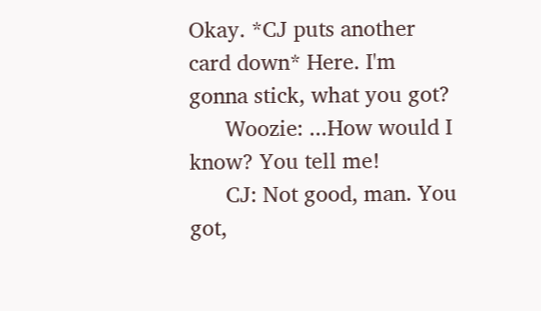Okay. *CJ puts another card down* Here. I'm gonna stick, what you got?
      Woozie: ...How would I know? You tell me!
      CJ: Not good, man. You got,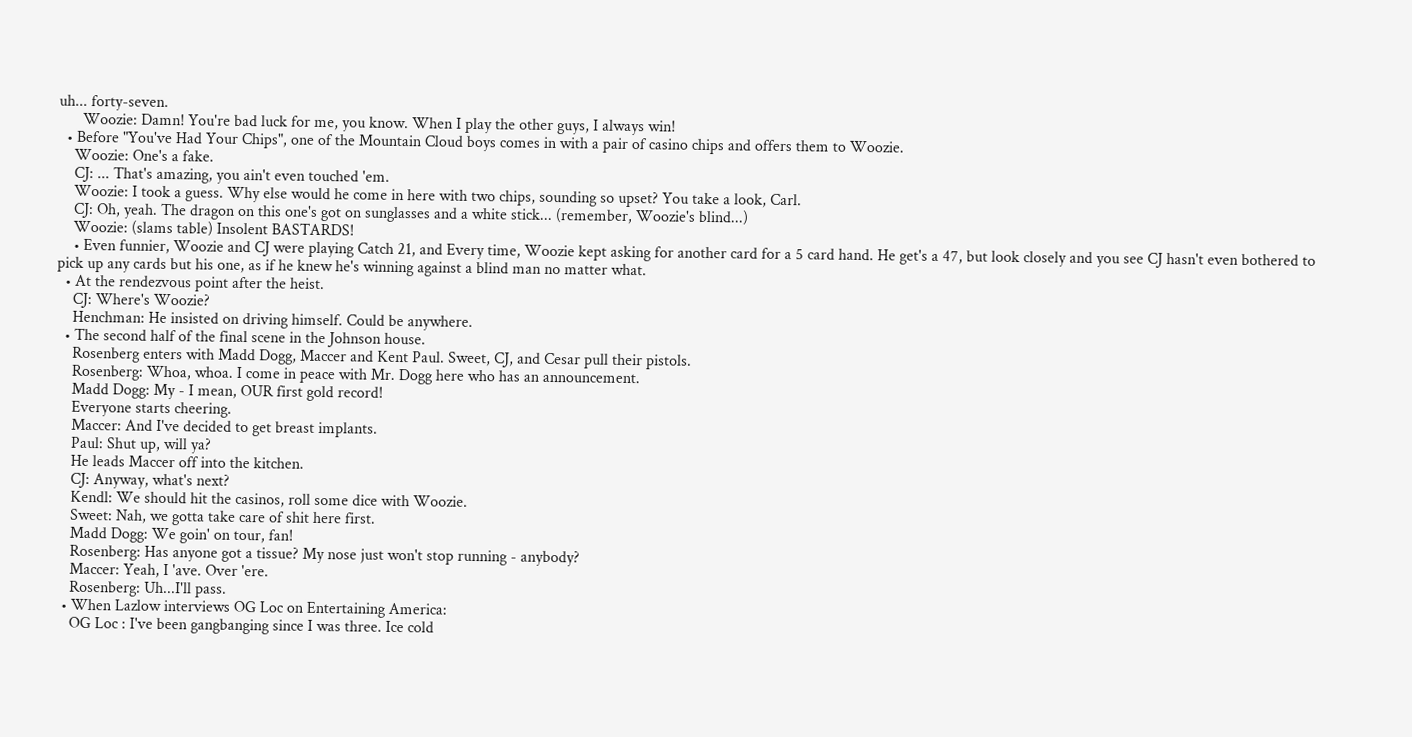uh... forty-seven.
      Woozie: Damn! You're bad luck for me, you know. When I play the other guys, I always win!
  • Before "You've Had Your Chips", one of the Mountain Cloud boys comes in with a pair of casino chips and offers them to Woozie.
    Woozie: One's a fake.
    CJ: ... That's amazing, you ain't even touched 'em.
    Woozie: I took a guess. Why else would he come in here with two chips, sounding so upset? You take a look, Carl.
    CJ: Oh, yeah. The dragon on this one's got on sunglasses and a white stick... (remember, Woozie's blind...)
    Woozie: (slams table) Insolent BASTARDS!
    • Even funnier, Woozie and CJ were playing Catch 21, and Every time, Woozie kept asking for another card for a 5 card hand. He get's a 47, but look closely and you see CJ hasn't even bothered to pick up any cards but his one, as if he knew he's winning against a blind man no matter what.
  • At the rendezvous point after the heist.
    CJ: Where's Woozie?
    Henchman: He insisted on driving himself. Could be anywhere.
  • The second half of the final scene in the Johnson house.
    Rosenberg enters with Madd Dogg, Maccer and Kent Paul. Sweet, CJ, and Cesar pull their pistols.
    Rosenberg: Whoa, whoa. I come in peace with Mr. Dogg here who has an announcement.
    Madd Dogg: My - I mean, OUR first gold record!
    Everyone starts cheering.
    Maccer: And I've decided to get breast implants.
    Paul: Shut up, will ya?
    He leads Maccer off into the kitchen.
    CJ: Anyway, what's next?
    Kendl: We should hit the casinos, roll some dice with Woozie.
    Sweet: Nah, we gotta take care of shit here first.
    Madd Dogg: We goin' on tour, fan!
    Rosenberg: Has anyone got a tissue? My nose just won't stop running - anybody?
    Maccer: Yeah, I 'ave. Over 'ere.
    Rosenberg: Uh...I'll pass.
  • When Lazlow interviews OG Loc on Entertaining America:
    OG Loc : I've been gangbanging since I was three. Ice cold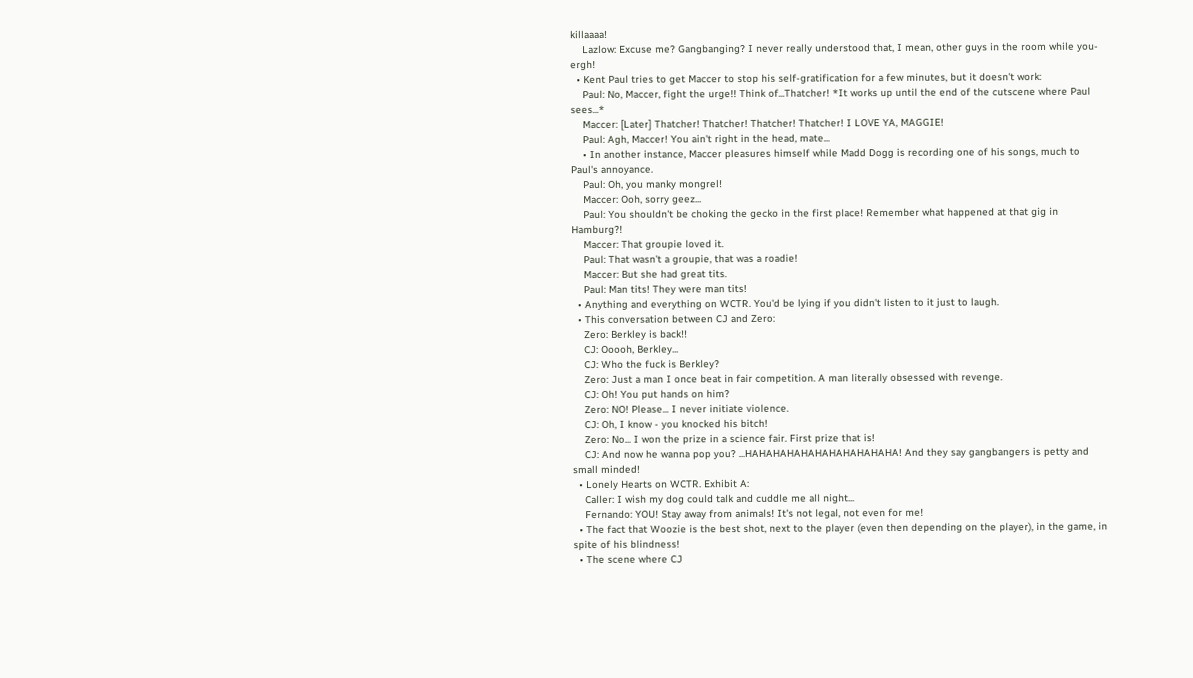killaaaa!
    Lazlow: Excuse me? Gangbanging? I never really understood that, I mean, other guys in the room while you- ergh!
  • Kent Paul tries to get Maccer to stop his self-gratification for a few minutes, but it doesn't work:
    Paul: No, Maccer, fight the urge!! Think of...Thatcher! *It works up until the end of the cutscene where Paul sees...*
    Maccer: [Later] Thatcher! Thatcher! Thatcher! Thatcher! I LOVE YA, MAGGIE!
    Paul: Agh, Maccer! You ain't right in the head, mate...
    • In another instance, Maccer pleasures himself while Madd Dogg is recording one of his songs, much to Paul's annoyance.
    Paul: Oh, you manky mongrel!
    Maccer: Ooh, sorry geez...
    Paul: You shouldn't be choking the gecko in the first place! Remember what happened at that gig in Hamburg?!
    Maccer: That groupie loved it.
    Paul: That wasn't a groupie, that was a roadie!
    Maccer: But she had great tits.
    Paul: Man tits! They were man tits!
  • Anything and everything on WCTR. You'd be lying if you didn't listen to it just to laugh.
  • This conversation between CJ and Zero:
    Zero: Berkley is back!!
    CJ: Ooooh, Berkley...
    CJ: Who the fuck is Berkley?
    Zero: Just a man I once beat in fair competition. A man literally obsessed with revenge.
    CJ: Oh! You put hands on him?
    Zero: NO! Please... I never initiate violence.
    CJ: Oh, I know - you knocked his bitch!
    Zero: No... I won the prize in a science fair. First prize that is!
    CJ: And now he wanna pop you? ...HAHAHAHAHAHAHAHAHAHAHA! And they say gangbangers is petty and small minded!
  • Lonely Hearts on WCTR. Exhibit A:
    Caller: I wish my dog could talk and cuddle me all night...
    Fernando: YOU! Stay away from animals! It's not legal, not even for me!
  • The fact that Woozie is the best shot, next to the player (even then depending on the player), in the game, in spite of his blindness!
  • The scene where CJ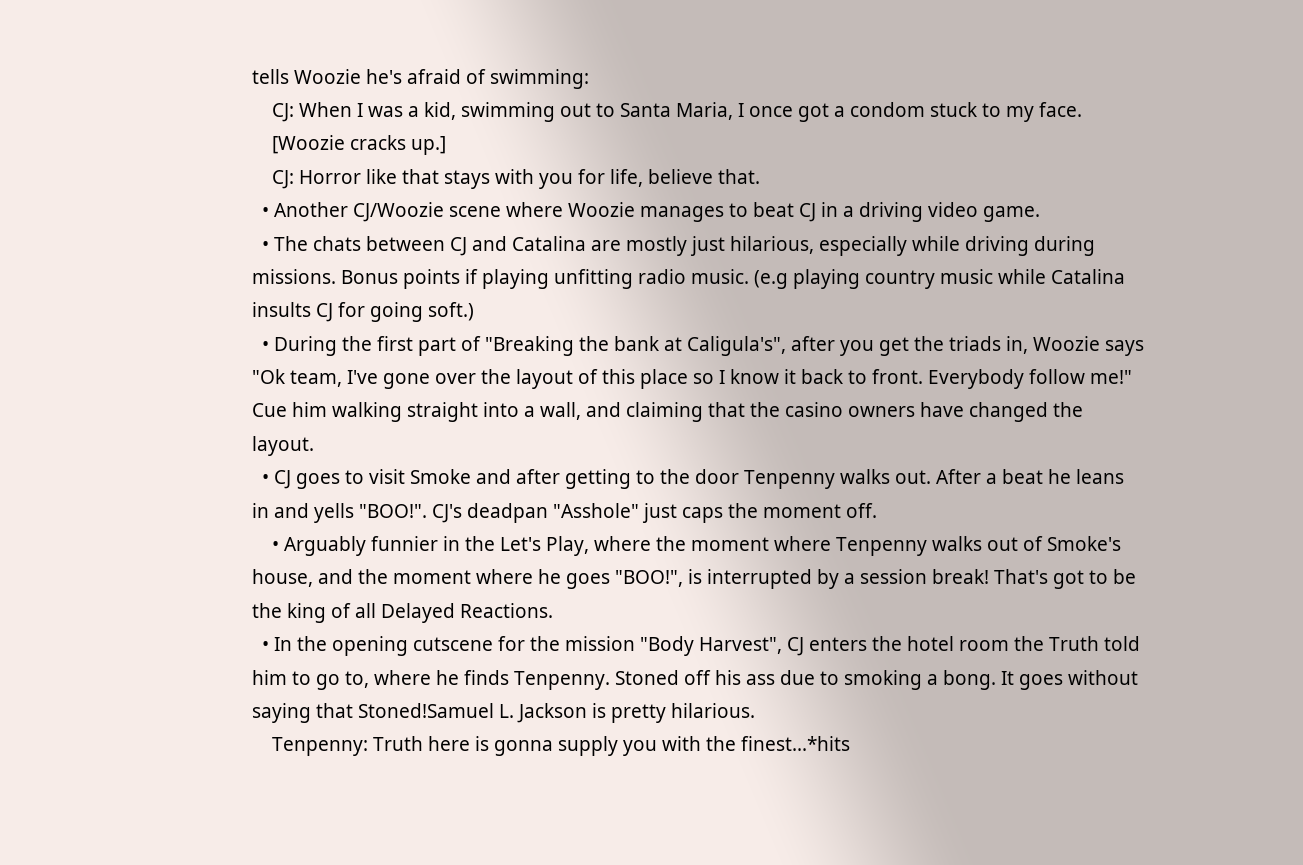tells Woozie he's afraid of swimming:
    CJ: When I was a kid, swimming out to Santa Maria, I once got a condom stuck to my face.
    [Woozie cracks up.]
    CJ: Horror like that stays with you for life, believe that.
  • Another CJ/Woozie scene where Woozie manages to beat CJ in a driving video game.
  • The chats between CJ and Catalina are mostly just hilarious, especially while driving during missions. Bonus points if playing unfitting radio music. (e.g playing country music while Catalina insults CJ for going soft.)
  • During the first part of "Breaking the bank at Caligula's", after you get the triads in, Woozie says "Ok team, I've gone over the layout of this place so I know it back to front. Everybody follow me!" Cue him walking straight into a wall, and claiming that the casino owners have changed the layout.
  • CJ goes to visit Smoke and after getting to the door Tenpenny walks out. After a beat he leans in and yells "BOO!". CJ's deadpan "Asshole" just caps the moment off.
    • Arguably funnier in the Let's Play, where the moment where Tenpenny walks out of Smoke's house, and the moment where he goes "BOO!", is interrupted by a session break! That's got to be the king of all Delayed Reactions.
  • In the opening cutscene for the mission "Body Harvest", CJ enters the hotel room the Truth told him to go to, where he finds Tenpenny. Stoned off his ass due to smoking a bong. It goes without saying that Stoned!Samuel L. Jackson is pretty hilarious.
    Tenpenny: Truth here is gonna supply you with the finest...*hits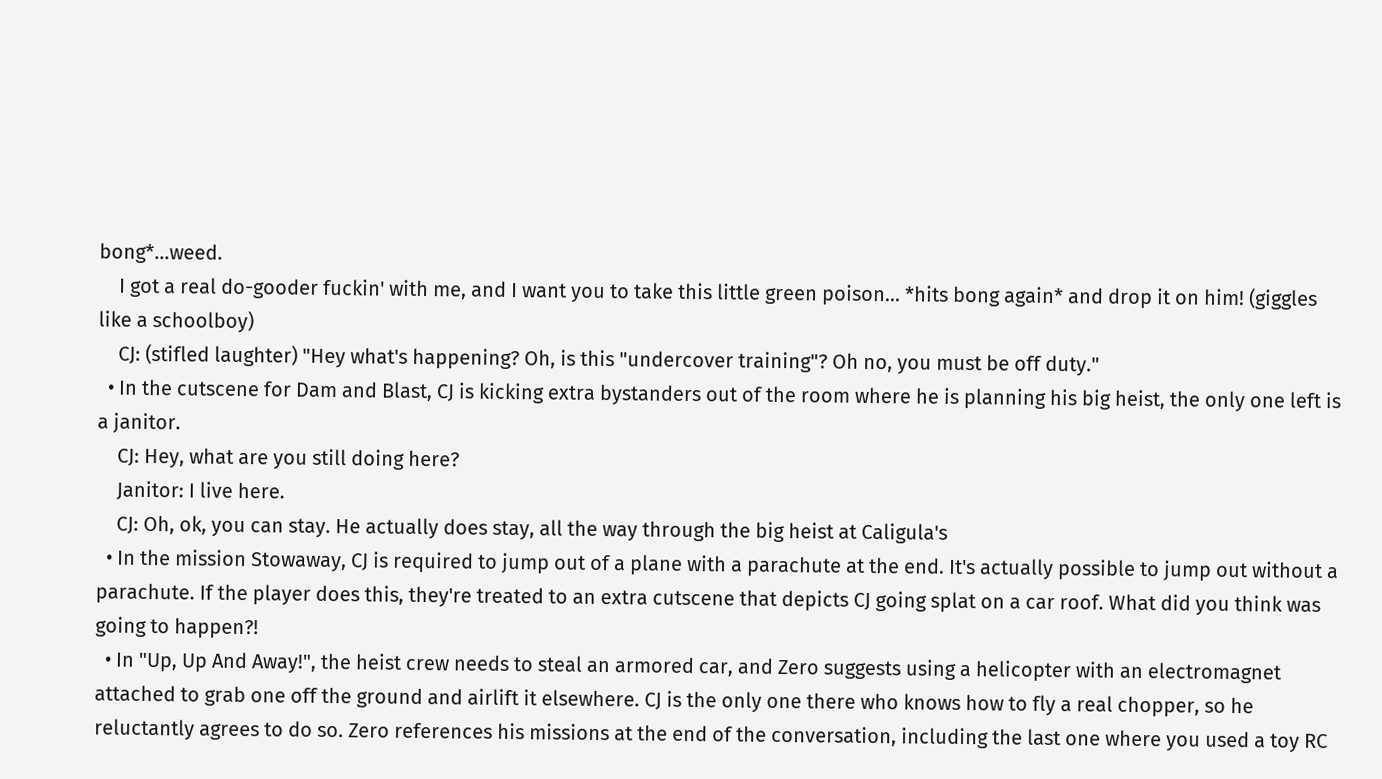bong*...weed.
    I got a real do-gooder fuckin' with me, and I want you to take this little green poison... *hits bong again* and drop it on him! (giggles like a schoolboy)
    CJ: (stifled laughter) "Hey what's happening? Oh, is this "undercover training"? Oh no, you must be off duty."
  • In the cutscene for Dam and Blast, CJ is kicking extra bystanders out of the room where he is planning his big heist, the only one left is a janitor.
    CJ: Hey, what are you still doing here?
    Janitor: I live here.
    CJ: Oh, ok, you can stay. He actually does stay, all the way through the big heist at Caligula's
  • In the mission Stowaway, CJ is required to jump out of a plane with a parachute at the end. It's actually possible to jump out without a parachute. If the player does this, they're treated to an extra cutscene that depicts CJ going splat on a car roof. What did you think was going to happen?!
  • In "Up, Up And Away!", the heist crew needs to steal an armored car, and Zero suggests using a helicopter with an electromagnet attached to grab one off the ground and airlift it elsewhere. CJ is the only one there who knows how to fly a real chopper, so he reluctantly agrees to do so. Zero references his missions at the end of the conversation, including the last one where you used a toy RC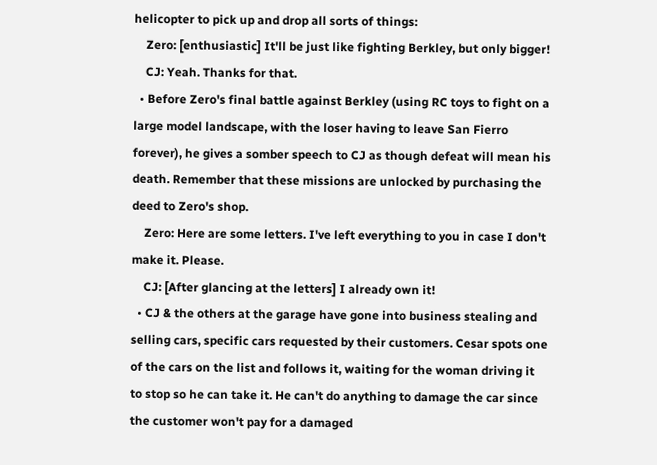helicopter to pick up and drop all sorts of things:
    Zero: [enthusiastic] It'll be just like fighting Berkley, but only bigger!
    CJ: Yeah. Thanks for that.
  • Before Zero's final battle against Berkley (using RC toys to fight on a large model landscape, with the loser having to leave San Fierro forever), he gives a somber speech to CJ as though defeat will mean his death. Remember that these missions are unlocked by purchasing the deed to Zero's shop.
    Zero: Here are some letters. I've left everything to you in case I don't make it. Please.
    CJ: [After glancing at the letters] I already own it!
  • CJ & the others at the garage have gone into business stealing and selling cars, specific cars requested by their customers. Cesar spots one of the cars on the list and follows it, waiting for the woman driving it to stop so he can take it. He can't do anything to damage the car since the customer won't pay for a damaged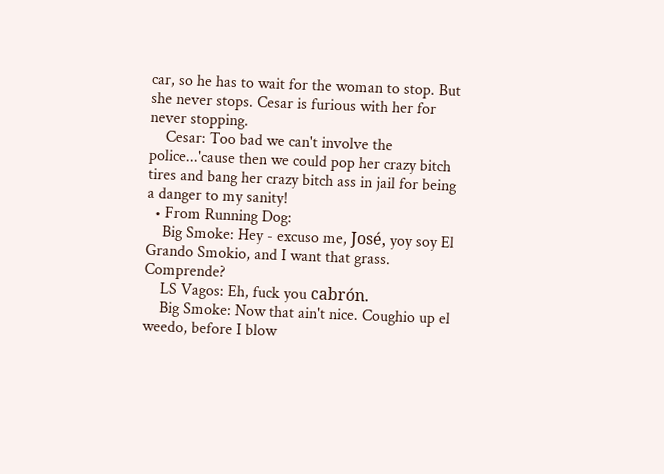car, so he has to wait for the woman to stop. But she never stops. Cesar is furious with her for never stopping.
    Cesar: Too bad we can't involve the police...'cause then we could pop her crazy bitch tires and bang her crazy bitch ass in jail for being a danger to my sanity!
  • From Running Dog:
    Big Smoke: Hey - excuso me, José, yoy soy El Grando Smokio, and I want that grass. Comprende?
    LS Vagos: Eh, fuck you cabrón.
    Big Smoke: Now that ain't nice. Coughio up el weedo, before I blow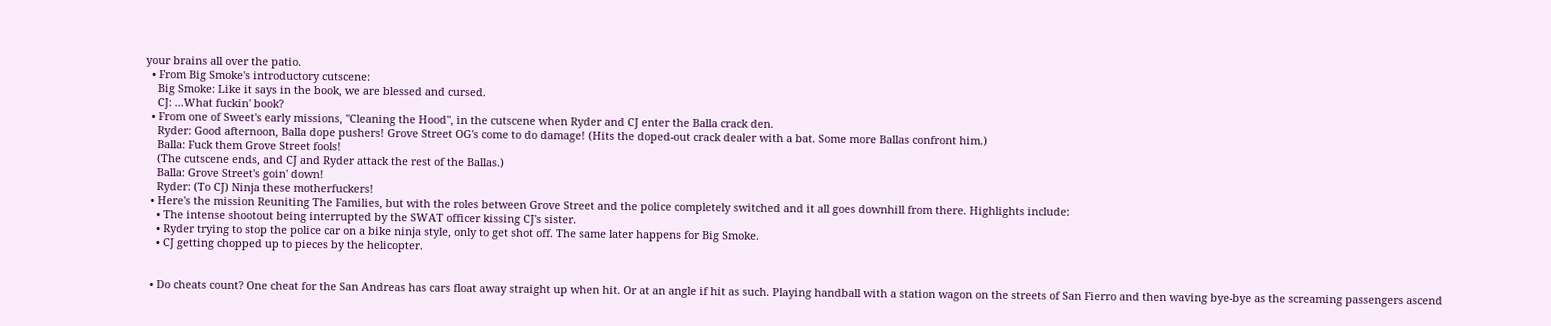your brains all over the patio.
  • From Big Smoke's introductory cutscene:
    Big Smoke: Like it says in the book, we are blessed and cursed.
    CJ: ...What fuckin' book?
  • From one of Sweet's early missions, "Cleaning the Hood", in the cutscene when Ryder and CJ enter the Balla crack den.
    Ryder: Good afternoon, Balla dope pushers! Grove Street OG's come to do damage! (Hits the doped-out crack dealer with a bat. Some more Ballas confront him.)
    Balla: Fuck them Grove Street fools!
    (The cutscene ends, and CJ and Ryder attack the rest of the Ballas.)
    Balla: Grove Street's goin' down!
    Ryder: (To CJ) Ninja these motherfuckers!
  • Here's the mission Reuniting The Families, but with the roles between Grove Street and the police completely switched and it all goes downhill from there. Highlights include:
    • The intense shootout being interrupted by the SWAT officer kissing CJ's sister.
    • Ryder trying to stop the police car on a bike ninja style, only to get shot off. The same later happens for Big Smoke.
    • CJ getting chopped up to pieces by the helicopter.


  • Do cheats count? One cheat for the San Andreas has cars float away straight up when hit. Or at an angle if hit as such. Playing handball with a station wagon on the streets of San Fierro and then waving bye-bye as the screaming passengers ascend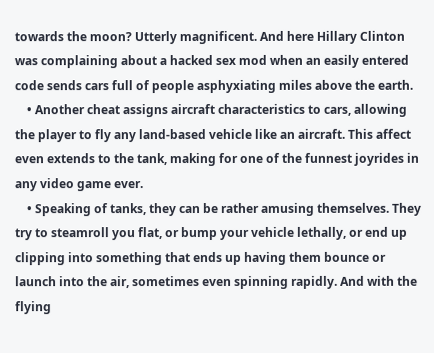towards the moon? Utterly magnificent. And here Hillary Clinton was complaining about a hacked sex mod when an easily entered code sends cars full of people asphyxiating miles above the earth.
    • Another cheat assigns aircraft characteristics to cars, allowing the player to fly any land-based vehicle like an aircraft. This affect even extends to the tank, making for one of the funnest joyrides in any video game ever.
    • Speaking of tanks, they can be rather amusing themselves. They try to steamroll you flat, or bump your vehicle lethally, or end up clipping into something that ends up having them bounce or launch into the air, sometimes even spinning rapidly. And with the flying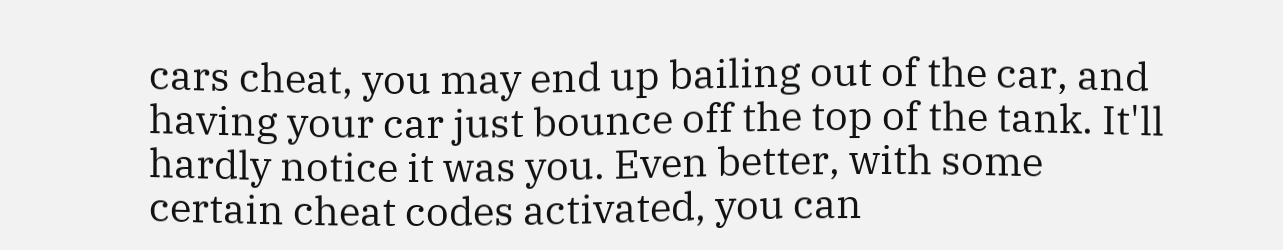cars cheat, you may end up bailing out of the car, and having your car just bounce off the top of the tank. It'll hardly notice it was you. Even better, with some certain cheat codes activated, you can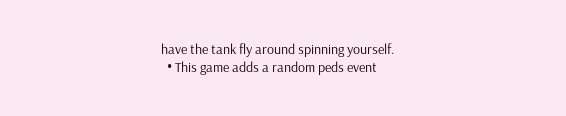have the tank fly around spinning yourself.
  • This game adds a random peds event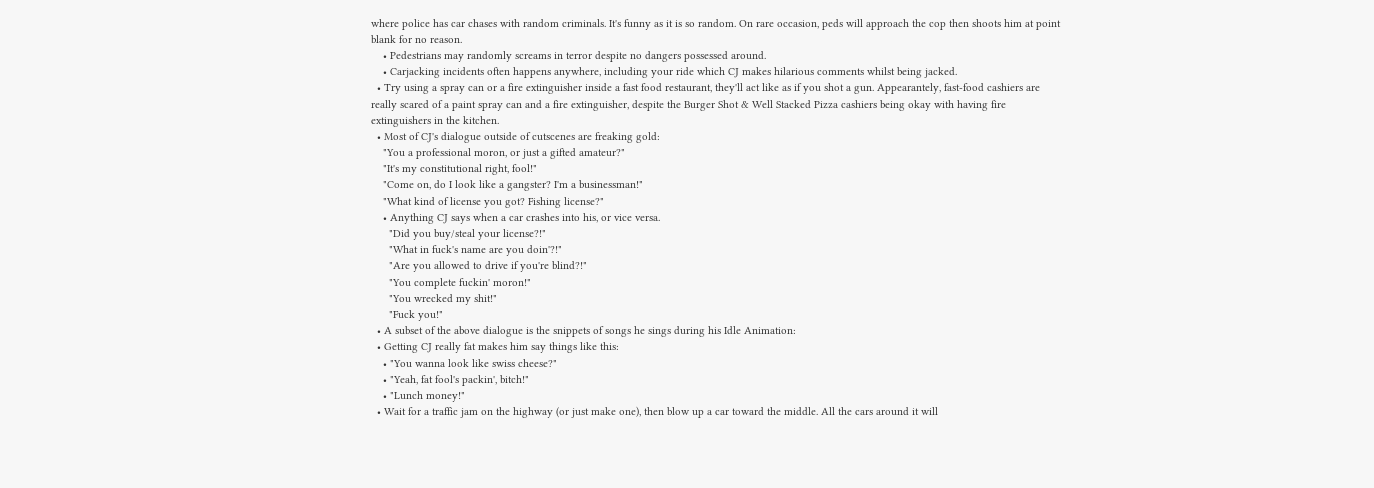where police has car chases with random criminals. It's funny as it is so random. On rare occasion, peds will approach the cop then shoots him at point blank for no reason.
    • Pedestrians may randomly screams in terror despite no dangers possessed around.
    • Carjacking incidents often happens anywhere, including your ride which CJ makes hilarious comments whilst being jacked.
  • Try using a spray can or a fire extinguisher inside a fast food restaurant, they'll act like as if you shot a gun. Appearantely, fast-food cashiers are really scared of a paint spray can and a fire extinguisher, despite the Burger Shot & Well Stacked Pizza cashiers being okay with having fire extinguishers in the kitchen.
  • Most of CJ's dialogue outside of cutscenes are freaking gold:
    "You a professional moron, or just a gifted amateur?"
    "It's my constitutional right, fool!"
    "Come on, do I look like a gangster? I'm a businessman!"
    "What kind of license you got? Fishing license?"
    • Anything CJ says when a car crashes into his, or vice versa.
      "Did you buy/steal your license?!"
      "What in fuck's name are you doin'?!"
      "Are you allowed to drive if you're blind?!"
      "You complete fuckin' moron!"
      "You wrecked my shit!"
      "Fuck you!"
  • A subset of the above dialogue is the snippets of songs he sings during his Idle Animation:
  • Getting CJ really fat makes him say things like this:
    • "You wanna look like swiss cheese?"
    • "Yeah, fat fool's packin', bitch!"
    • "Lunch money!"
  • Wait for a traffic jam on the highway (or just make one), then blow up a car toward the middle. All the cars around it will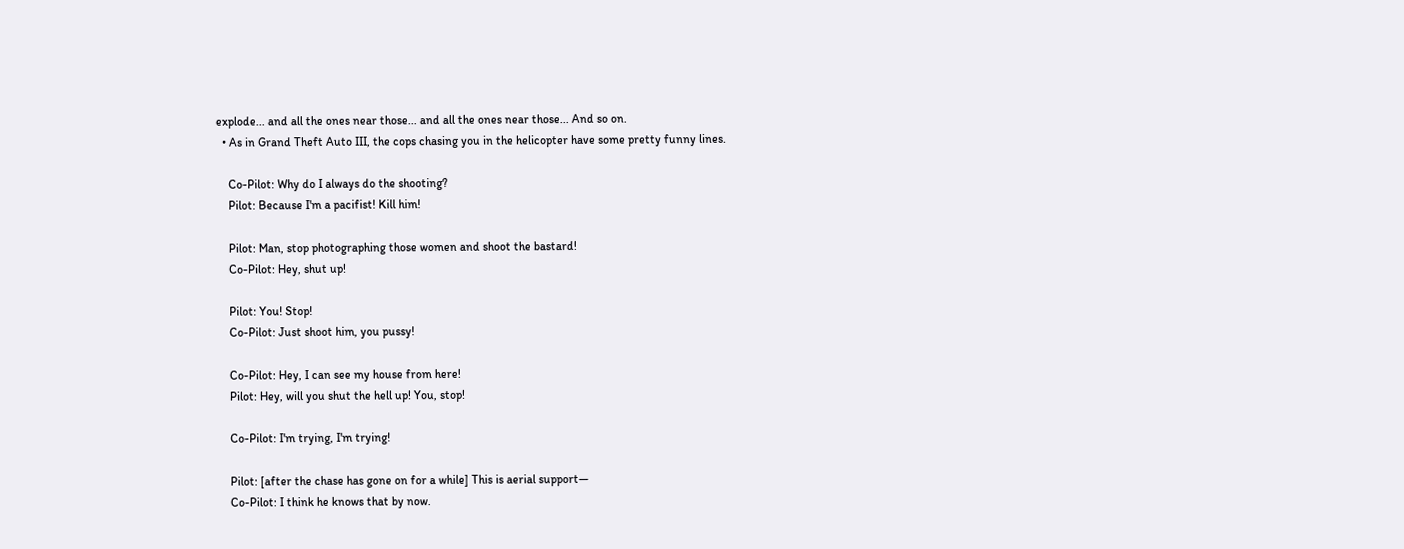explode... and all the ones near those... and all the ones near those... And so on.
  • As in Grand Theft Auto III, the cops chasing you in the helicopter have some pretty funny lines.

    Co-Pilot: Why do I always do the shooting?
    Pilot: Because I'm a pacifist! Kill him!

    Pilot: Man, stop photographing those women and shoot the bastard!
    Co-Pilot: Hey, shut up!

    Pilot: You! Stop!
    Co-Pilot: Just shoot him, you pussy!

    Co-Pilot: Hey, I can see my house from here!
    Pilot: Hey, will you shut the hell up! You, stop!

    Co-Pilot: I'm trying, I'm trying!

    Pilot: [after the chase has gone on for a while] This is aerial support—
    Co-Pilot: I think he knows that by now.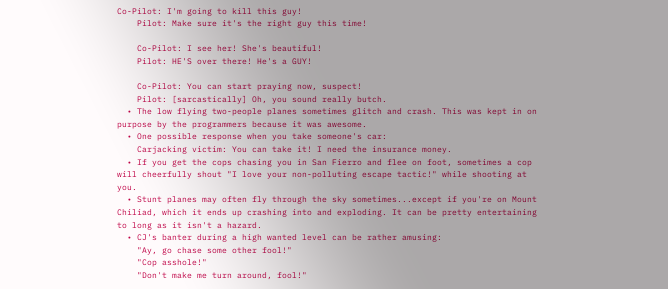Co-Pilot: I'm going to kill this guy!
    Pilot: Make sure it's the right guy this time!

    Co-Pilot: I see her! She's beautiful!
    Pilot: HE'S over there! He's a GUY!

    Co-Pilot: You can start praying now, suspect!
    Pilot: [sarcastically] Oh, you sound really butch.
  • The low flying two-people planes sometimes glitch and crash. This was kept in on purpose by the programmers because it was awesome.
  • One possible response when you take someone's car:
    Carjacking victim: You can take it! I need the insurance money.
  • If you get the cops chasing you in San Fierro and flee on foot, sometimes a cop will cheerfully shout "I love your non-polluting escape tactic!" while shooting at you.
  • Stunt planes may often fly through the sky sometimes...except if you're on Mount Chiliad, which it ends up crashing into and exploding. It can be pretty entertaining to long as it isn't a hazard.
  • CJ's banter during a high wanted level can be rather amusing:
    "Ay, go chase some other fool!"
    "Cop asshole!"
    "Don't make me turn around, fool!"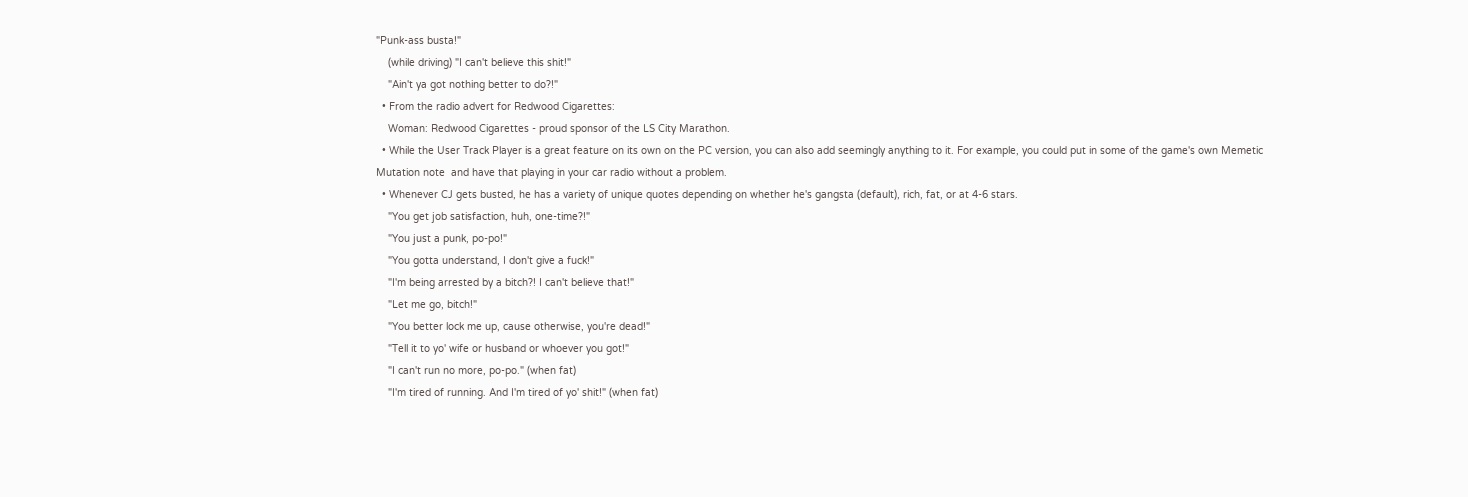"Punk-ass busta!"
    (while driving) "I can't believe this shit!"
    "Ain't ya got nothing better to do?!"
  • From the radio advert for Redwood Cigarettes:
    Woman: Redwood Cigarettes - proud sponsor of the LS City Marathon.
  • While the User Track Player is a great feature on its own on the PC version, you can also add seemingly anything to it. For example, you could put in some of the game's own Memetic Mutation note  and have that playing in your car radio without a problem.
  • Whenever CJ gets busted, he has a variety of unique quotes depending on whether he's gangsta (default), rich, fat, or at 4-6 stars.
    "You get job satisfaction, huh, one-time?!"
    "You just a punk, po-po!"
    "You gotta understand, I don't give a fuck!"
    "I'm being arrested by a bitch?! I can't believe that!"
    "Let me go, bitch!"
    "You better lock me up, cause otherwise, you're dead!"
    "Tell it to yo' wife or husband or whoever you got!"
    "I can't run no more, po-po." (when fat)
    "I'm tired of running. And I'm tired of yo' shit!" (when fat)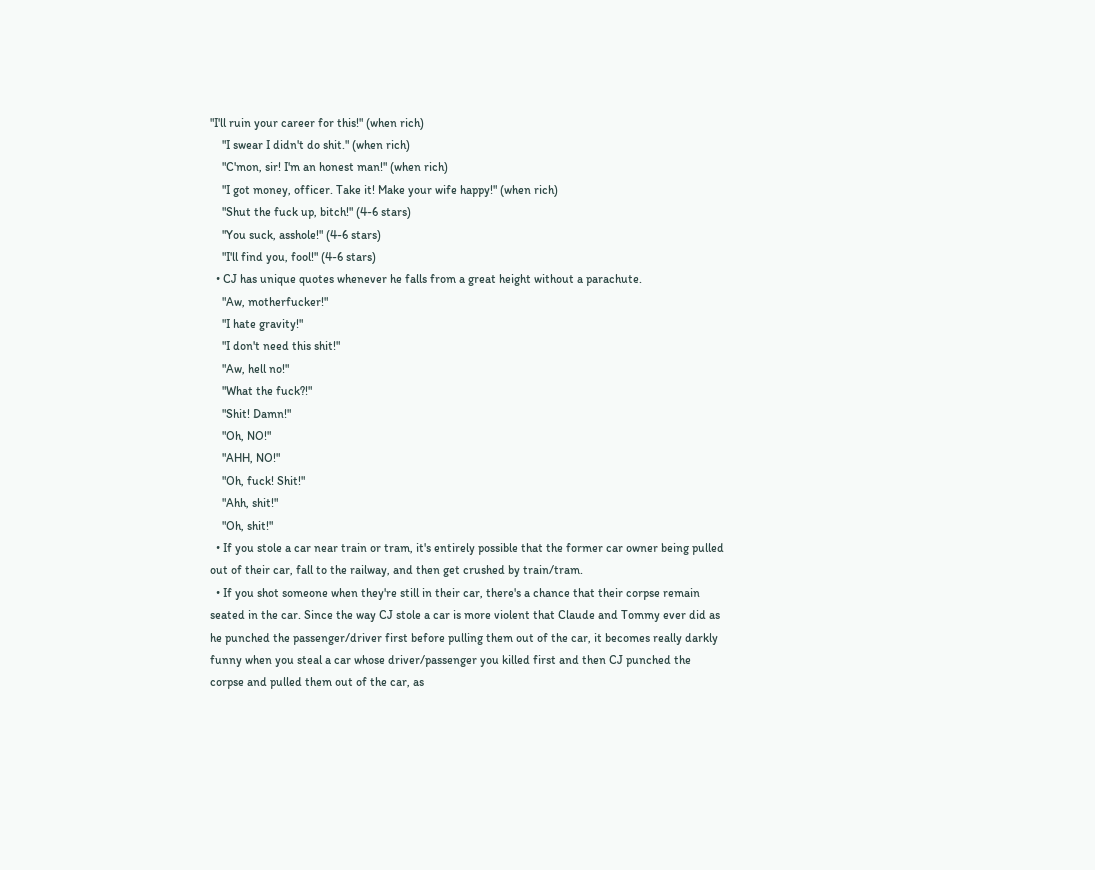"I'll ruin your career for this!" (when rich)
    "I swear I didn't do shit." (when rich)
    "C'mon, sir! I'm an honest man!" (when rich)
    "I got money, officer. Take it! Make your wife happy!" (when rich)
    "Shut the fuck up, bitch!" (4-6 stars)
    "You suck, asshole!" (4-6 stars)
    "I'll find you, fool!" (4-6 stars)
  • CJ has unique quotes whenever he falls from a great height without a parachute.
    "Aw, motherfucker!"
    "I hate gravity!"
    "I don't need this shit!"
    "Aw, hell no!"
    "What the fuck?!"
    "Shit! Damn!"
    "Oh, NO!"
    "AHH, NO!"
    "Oh, fuck! Shit!"
    "Ahh, shit!"
    "Oh, shit!"
  • If you stole a car near train or tram, it's entirely possible that the former car owner being pulled out of their car, fall to the railway, and then get crushed by train/tram.
  • If you shot someone when they're still in their car, there's a chance that their corpse remain seated in the car. Since the way CJ stole a car is more violent that Claude and Tommy ever did as he punched the passenger/driver first before pulling them out of the car, it becomes really darkly funny when you steal a car whose driver/passenger you killed first and then CJ punched the corpse and pulled them out of the car, as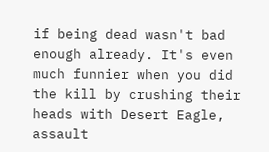if being dead wasn't bad enough already. It's even much funnier when you did the kill by crushing their heads with Desert Eagle, assault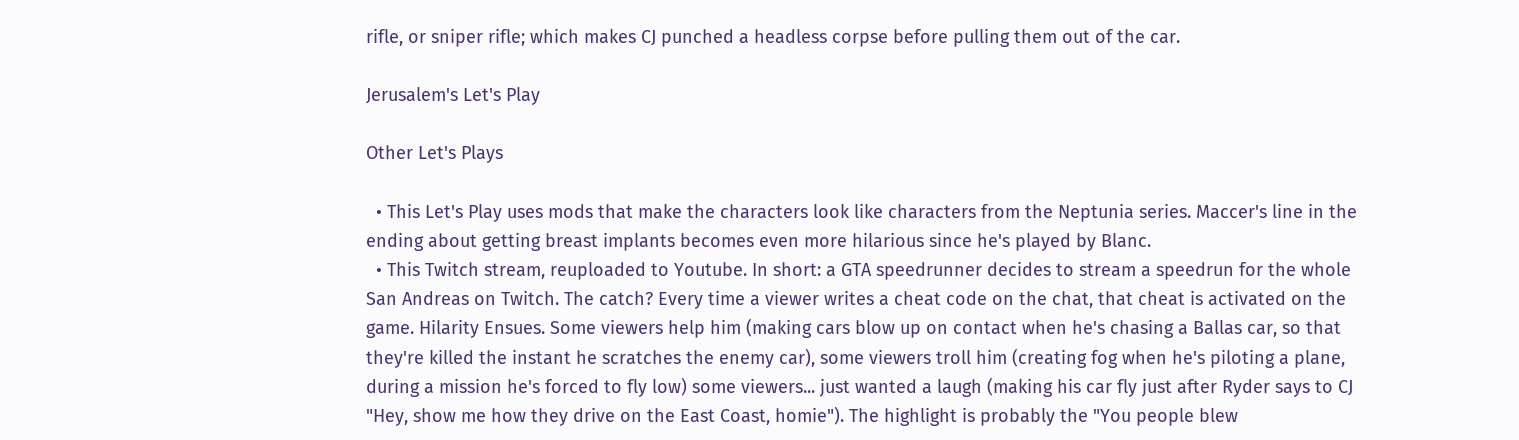rifle, or sniper rifle; which makes CJ punched a headless corpse before pulling them out of the car.

Jerusalem's Let's Play

Other Let's Plays

  • This Let's Play uses mods that make the characters look like characters from the Neptunia series. Maccer's line in the ending about getting breast implants becomes even more hilarious since he's played by Blanc.
  • This Twitch stream, reuploaded to Youtube. In short: a GTA speedrunner decides to stream a speedrun for the whole San Andreas on Twitch. The catch? Every time a viewer writes a cheat code on the chat, that cheat is activated on the game. Hilarity Ensues. Some viewers help him (making cars blow up on contact when he's chasing a Ballas car, so that they're killed the instant he scratches the enemy car), some viewers troll him (creating fog when he's piloting a plane, during a mission he's forced to fly low) some viewers... just wanted a laugh (making his car fly just after Ryder says to CJ "Hey, show me how they drive on the East Coast, homie"). The highlight is probably the "You people blew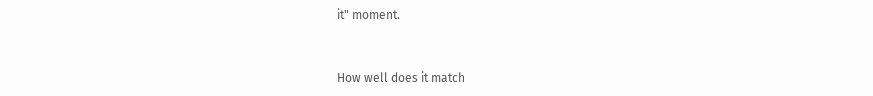it" moment.


How well does it match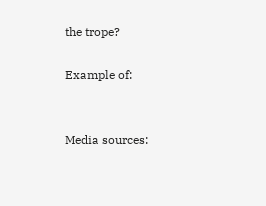the trope?

Example of:


Media sources: